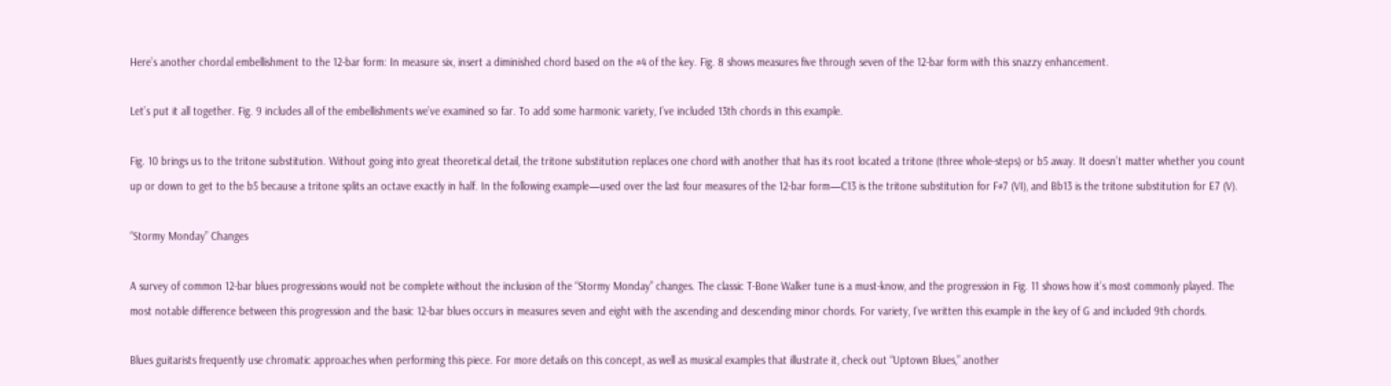Here’s another chordal embellishment to the 12-bar form: In measure six, insert a diminished chord based on the #4 of the key. Fig. 8 shows measures five through seven of the 12-bar form with this snazzy enhancement.

Let’s put it all together. Fig. 9 includes all of the embellishments we’ve examined so far. To add some harmonic variety, I’ve included 13th chords in this example.

Fig. 10 brings us to the tritone substitution. Without going into great theoretical detail, the tritone substitution replaces one chord with another that has its root located a tritone (three whole-steps) or b5 away. It doesn’t matter whether you count up or down to get to the b5 because a tritone splits an octave exactly in half. In the following example—used over the last four measures of the 12-bar form—C13 is the tritone substitution for F#7 (VI), and Bb13 is the tritone substitution for E7 (V).

“Stormy Monday” Changes

A survey of common 12-bar blues progressions would not be complete without the inclusion of the “Stormy Monday” changes. The classic T-Bone Walker tune is a must-know, and the progression in Fig. 11 shows how it’s most commonly played. The most notable difference between this progression and the basic 12-bar blues occurs in measures seven and eight with the ascending and descending minor chords. For variety, I’ve written this example in the key of G and included 9th chords.

Blues guitarists frequently use chromatic approaches when performing this piece. For more details on this concept, as well as musical examples that illustrate it, check out “Uptown Blues,” another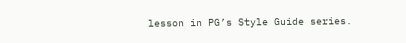lesson in PG’s Style Guide series.